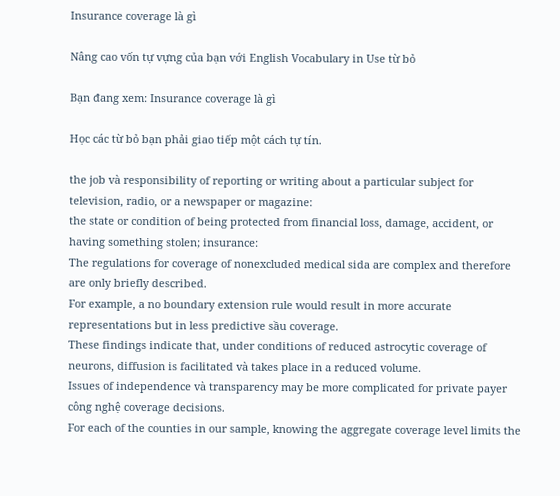Insurance coverage là gì

Nâng cao vốn tự vựng của bạn với English Vocabulary in Use từ bỏ

Bạn đang xem: Insurance coverage là gì

Học các từ bỏ bạn phải giao tiếp một cách tự tín.

the job và responsibility of reporting or writing about a particular subject for television, radio, or a newspaper or magazine:
the state or condition of being protected from financial loss, damage, accident, or having something stolen; insurance:
The regulations for coverage of nonexcluded medical sida are complex and therefore are only briefly described.
For example, a no boundary extension rule would result in more accurate representations but in less predictive sầu coverage.
These findings indicate that, under conditions of reduced astrocytic coverage of neurons, diffusion is facilitated và takes place in a reduced volume.
Issues of independence và transparency may be more complicated for private payer công nghệ coverage decisions.
For each of the counties in our sample, knowing the aggregate coverage level limits the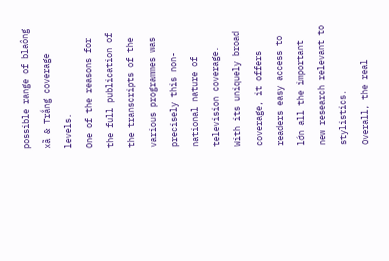possible range of blaông xã & Trắng coverage levels.
One of the reasons for the full publication of the transcripts of the various programmes was precisely this non-national nature of television coverage.
With its uniquely broad coverage, it offers readers easy access to lớn all the important new research relevant to stylistics.
Overall, the real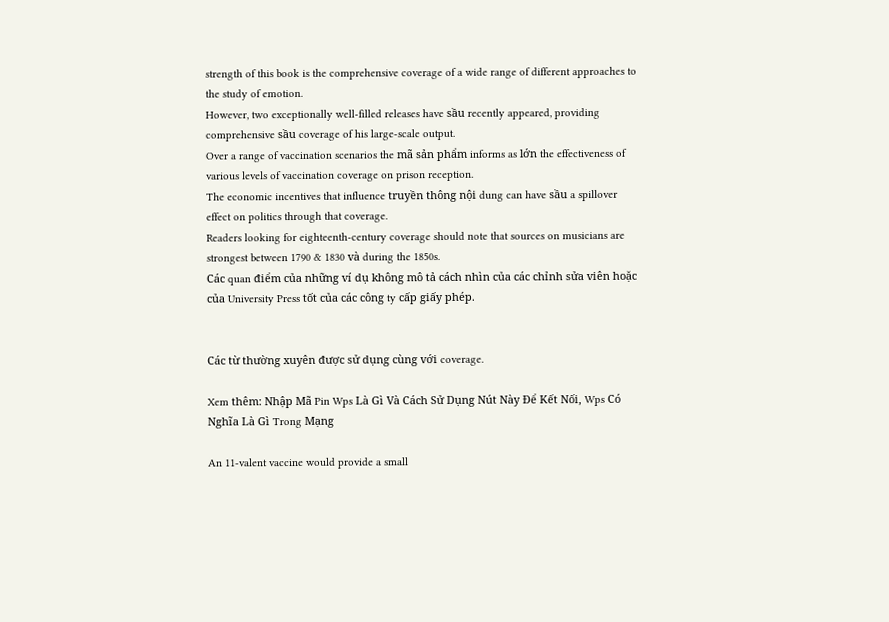strength of this book is the comprehensive coverage of a wide range of different approaches to the study of emotion.
However, two exceptionally well-filled releases have sầu recently appeared, providing comprehensive sầu coverage of his large-scale output.
Over a range of vaccination scenarios the mã sản phẩm informs as lớn the effectiveness of various levels of vaccination coverage on prison reception.
The economic incentives that influence truyền thông nội dung can have sầu a spillover effect on politics through that coverage.
Readers looking for eighteenth-century coverage should note that sources on musicians are strongest between 1790 & 1830 và during the 1850s.
Các quan điểm của những ví dụ không mô tả cách nhìn của các chỉnh sửa viên hoặc của University Press tốt của các công ty cấp giấy phép.


Các từ thường xuyên được sử dụng cùng với coverage.

Xem thêm: Nhập Mã Pin Wps Là Gì Và Cách Sử Dụng Nút Này Để Kết Nối, Wps Có Nghĩa Là Gì Trong Mạng

An 11-valent vaccine would provide a small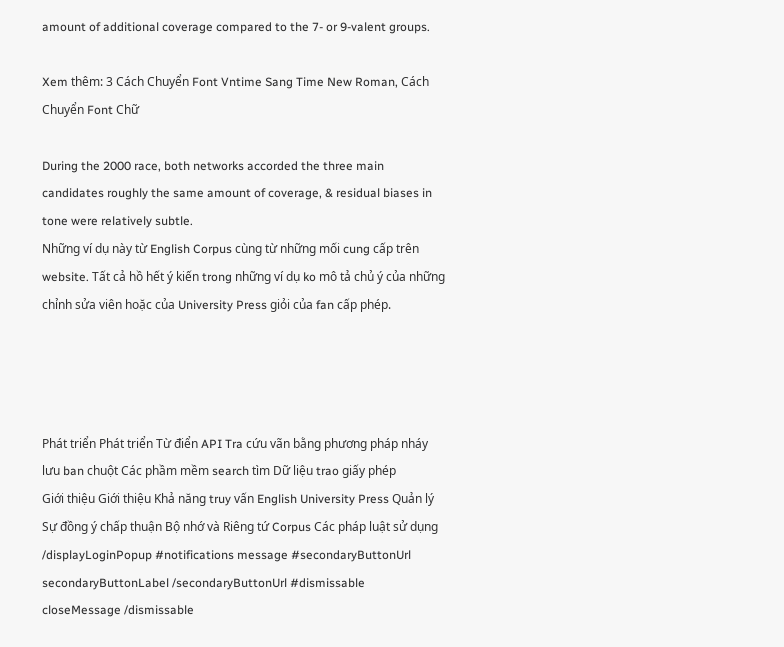amount of additional coverage compared to the 7- or 9-valent groups.

Xem thêm: 3 Cách Chuyển Font Vntime Sang Time New Roman, Cách Chuyển Font Chữ

During the 2000 race, both networks accorded the three main candidates roughly the same amount of coverage, & residual biases in tone were relatively subtle.
Những ví dụ này từ English Corpus cùng từ những mối cung cấp trên website. Tất cả hồ hết ý kiến trong những ví dụ ko mô tả chủ ý của những chỉnh sửa viên hoặc của University Press giỏi của fan cấp phép.




Phát triển Phát triển Từ điển API Tra cứu vãn bằng phương pháp nháy lưu ban chuột Các phầm mềm search tìm Dữ liệu trao giấy phép
Giới thiệu Giới thiệu Khả năng truy vấn English University Press Quản lý Sự đồng ý chấp thuận Bộ nhớ và Riêng tứ Corpus Các pháp luật sử dụng
/displayLoginPopup #notifications message #secondaryButtonUrl secondaryButtonLabel /secondaryButtonUrl #dismissable closeMessage /dismissable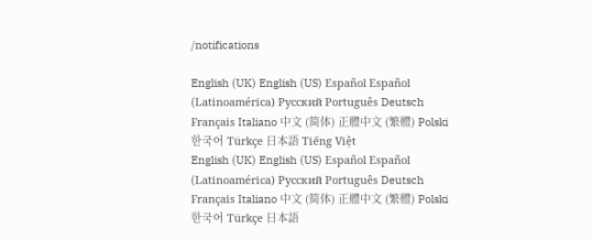/notifications

English (UK) English (US) Español Español (Latinoamérica) Русский Português Deutsch Français Italiano 中文 (简体) 正體中文 (繁體) Polski 한국어 Türkçe 日本語 Tiếng Việt
English (UK) English (US) Español Español (Latinoamérica) Русский Português Deutsch Français Italiano 中文 (简体) 正體中文 (繁體) Polski 한국어 Türkçe 日本語